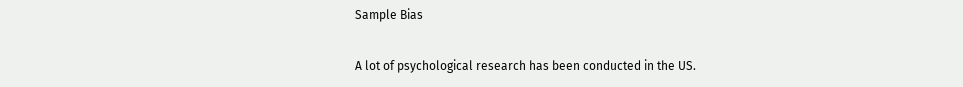Sample Bias

A lot of psychological research has been conducted in the US.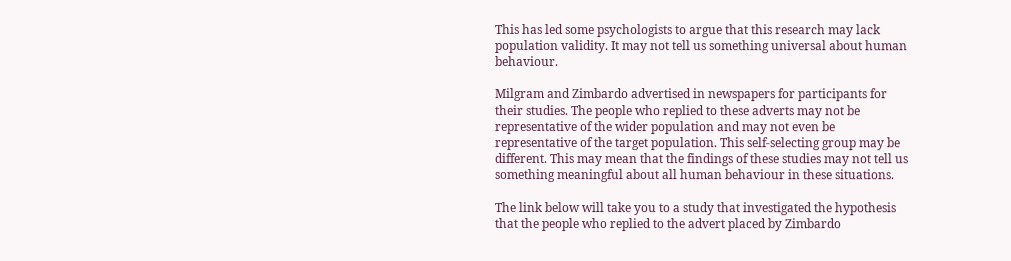This has led some psychologists to argue that this research may lack population validity. It may not tell us something universal about human behaviour.

Milgram and Zimbardo advertised in newspapers for participants for their studies. The people who replied to these adverts may not be representative of the wider population and may not even be representative of the target population. This self-selecting group may be different. This may mean that the findings of these studies may not tell us something meaningful about all human behaviour in these situations.

The link below will take you to a study that investigated the hypothesis that the people who replied to the advert placed by Zimbardo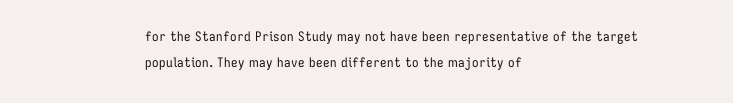for the Stanford Prison Study may not have been representative of the target population. They may have been different to the majority of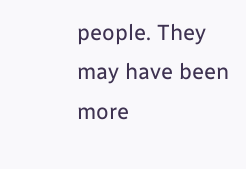people. They may have been more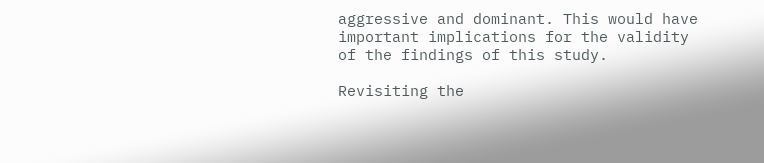aggressive and dominant. This would have important implications for the validity of the findings of this study.

Revisiting the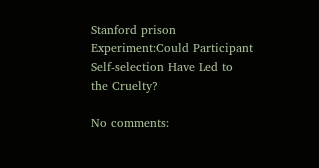Stanford prison Experiment:Could Participant Self-selection Have Led to the Cruelty?

No comments: